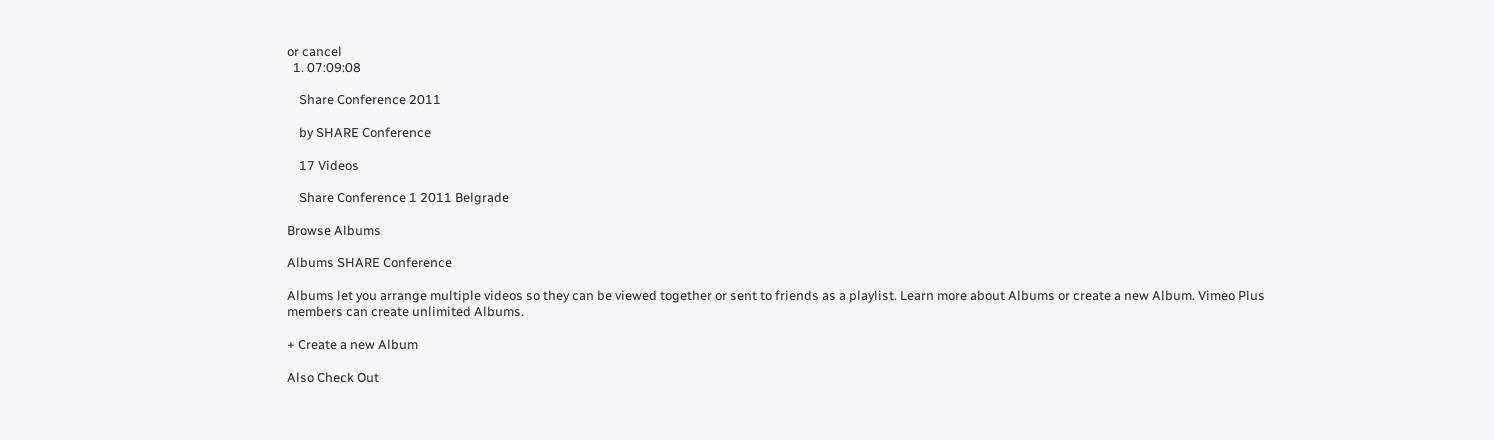or cancel
  1. 07:09:08

    Share Conference 2011

    by SHARE Conference

    17 Videos

    Share Conference 1 2011 Belgrade

Browse Albums

Albums SHARE Conference

Albums let you arrange multiple videos so they can be viewed together or sent to friends as a playlist. Learn more about Albums or create a new Album. Vimeo Plus members can create unlimited Albums.

+ Create a new Album

Also Check Out